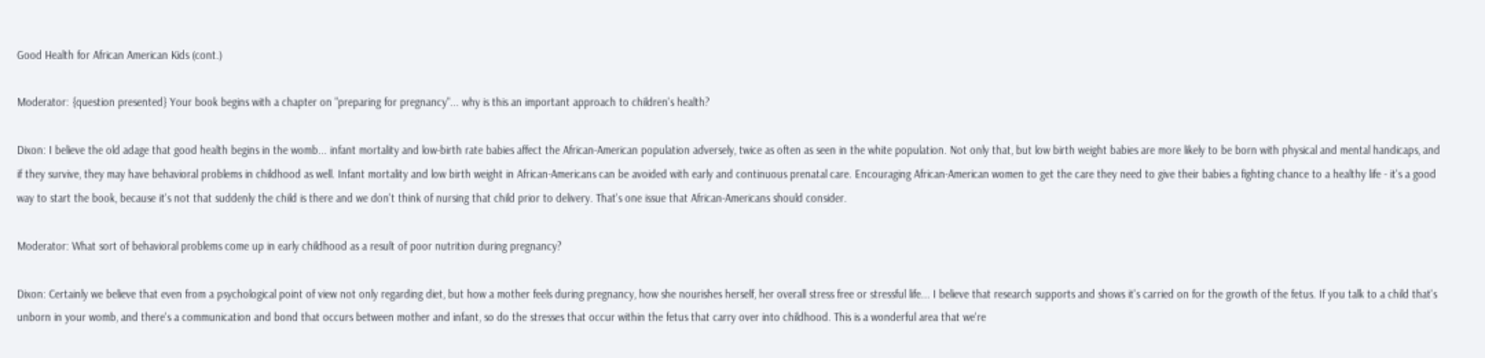Good Health for African American Kids (cont.)

Moderator: {question presented} Your book begins with a chapter on "preparing for pregnancy"... why is this an important approach to children's health?

Dixon: I believe the old adage that good health begins in the womb... infant mortality and low-birth rate babies affect the African-American population adversely, twice as often as seen in the white population. Not only that, but low birth weight babies are more likely to be born with physical and mental handicaps, and if they survive, they may have behavioral problems in childhood as well. Infant mortality and low birth weight in African-Americans can be avoided with early and continuous prenatal care. Encouraging African-American women to get the care they need to give their babies a fighting chance to a healthy life - it's a good way to start the book, because it's not that suddenly the child is there and we don't think of nursing that child prior to delivery. That's one issue that African-Americans should consider.

Moderator: What sort of behavioral problems come up in early childhood as a result of poor nutrition during pregnancy?

Dixon: Certainly we believe that even from a psychological point of view not only regarding diet, but how a mother feels during pregnancy, how she nourishes herself, her overall stress free or stressful life... I believe that research supports and shows it's carried on for the growth of the fetus. If you talk to a child that's unborn in your womb, and there's a communication and bond that occurs between mother and infant, so do the stresses that occur within the fetus that carry over into childhood. This is a wonderful area that we're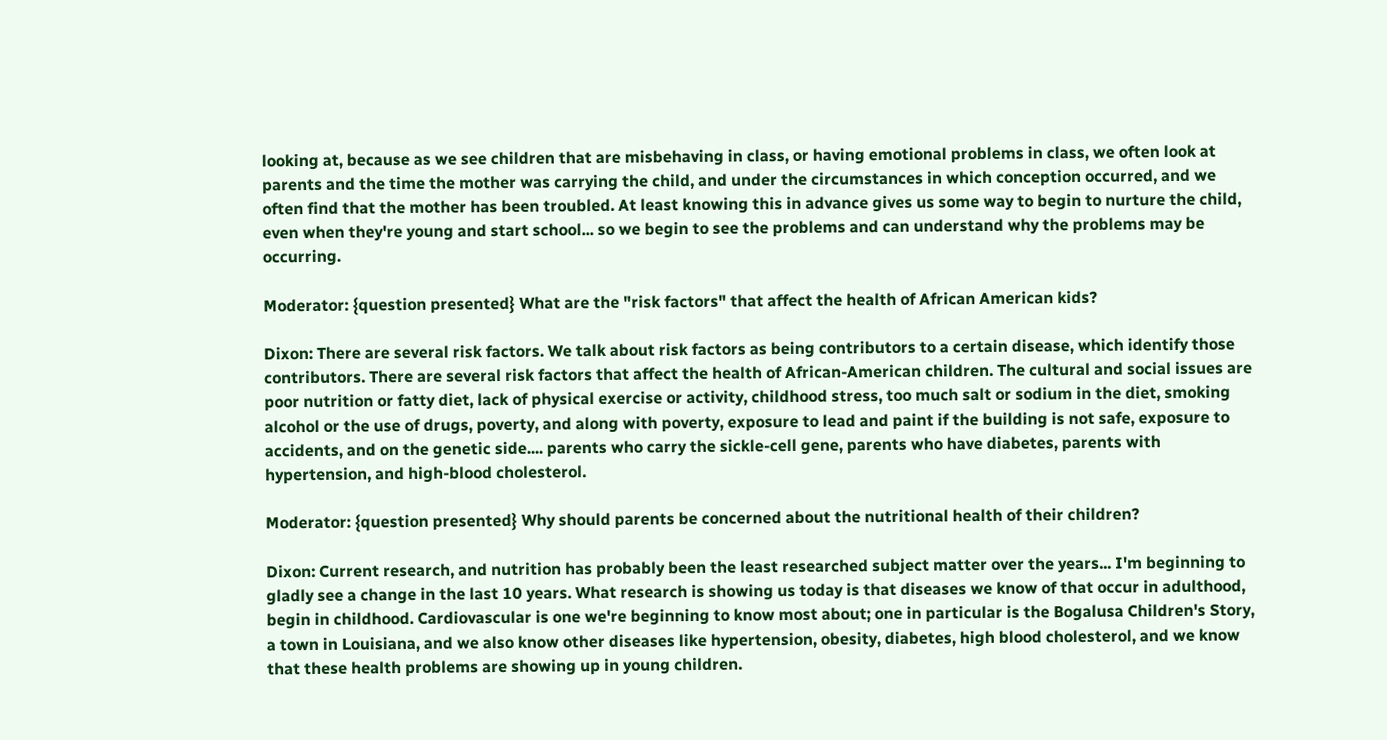looking at, because as we see children that are misbehaving in class, or having emotional problems in class, we often look at parents and the time the mother was carrying the child, and under the circumstances in which conception occurred, and we often find that the mother has been troubled. At least knowing this in advance gives us some way to begin to nurture the child, even when they're young and start school... so we begin to see the problems and can understand why the problems may be occurring.

Moderator: {question presented} What are the "risk factors" that affect the health of African American kids?

Dixon: There are several risk factors. We talk about risk factors as being contributors to a certain disease, which identify those contributors. There are several risk factors that affect the health of African-American children. The cultural and social issues are poor nutrition or fatty diet, lack of physical exercise or activity, childhood stress, too much salt or sodium in the diet, smoking alcohol or the use of drugs, poverty, and along with poverty, exposure to lead and paint if the building is not safe, exposure to accidents, and on the genetic side.... parents who carry the sickle-cell gene, parents who have diabetes, parents with hypertension, and high-blood cholesterol.

Moderator: {question presented} Why should parents be concerned about the nutritional health of their children?

Dixon: Current research, and nutrition has probably been the least researched subject matter over the years... I'm beginning to gladly see a change in the last 10 years. What research is showing us today is that diseases we know of that occur in adulthood, begin in childhood. Cardiovascular is one we're beginning to know most about; one in particular is the Bogalusa Children's Story, a town in Louisiana, and we also know other diseases like hypertension, obesity, diabetes, high blood cholesterol, and we know that these health problems are showing up in young children.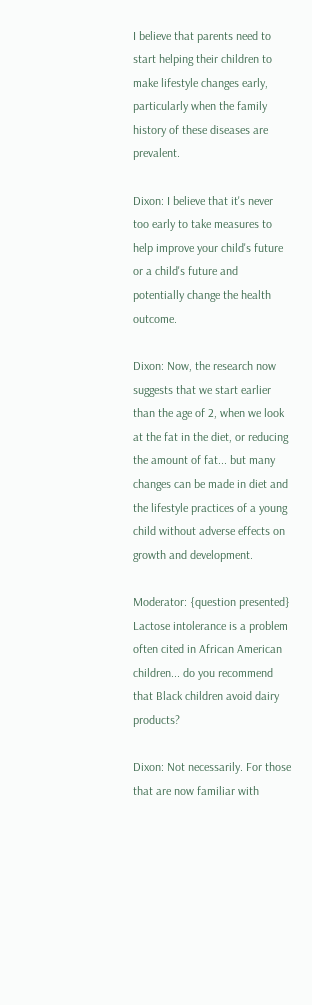I believe that parents need to start helping their children to make lifestyle changes early, particularly when the family history of these diseases are prevalent.

Dixon: I believe that it's never too early to take measures to help improve your child's future or a child's future and potentially change the health outcome.

Dixon: Now, the research now suggests that we start earlier than the age of 2, when we look at the fat in the diet, or reducing the amount of fat... but many changes can be made in diet and the lifestyle practices of a young child without adverse effects on growth and development.

Moderator: {question presented} Lactose intolerance is a problem often cited in African American children... do you recommend that Black children avoid dairy products?

Dixon: Not necessarily. For those that are now familiar with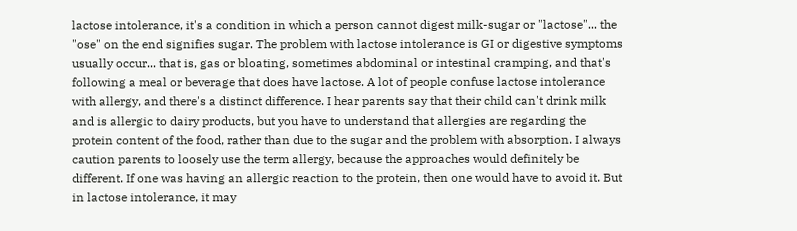lactose intolerance, it's a condition in which a person cannot digest milk-sugar or "lactose"... the "ose" on the end signifies sugar. The problem with lactose intolerance is GI or digestive symptoms usually occur... that is, gas or bloating, sometimes abdominal or intestinal cramping, and that's following a meal or beverage that does have lactose. A lot of people confuse lactose intolerance with allergy, and there's a distinct difference. I hear parents say that their child can't drink milk and is allergic to dairy products, but you have to understand that allergies are regarding the protein content of the food, rather than due to the sugar and the problem with absorption. I always caution parents to loosely use the term allergy, because the approaches would definitely be different. If one was having an allergic reaction to the protein, then one would have to avoid it. But in lactose intolerance, it may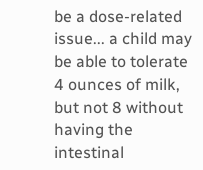be a dose-related issue... a child may be able to tolerate 4 ounces of milk, but not 8 without having the intestinal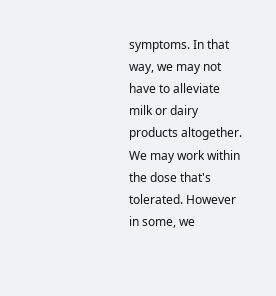symptoms. In that way, we may not have to alleviate milk or dairy products altogether. We may work within the dose that's tolerated. However in some, we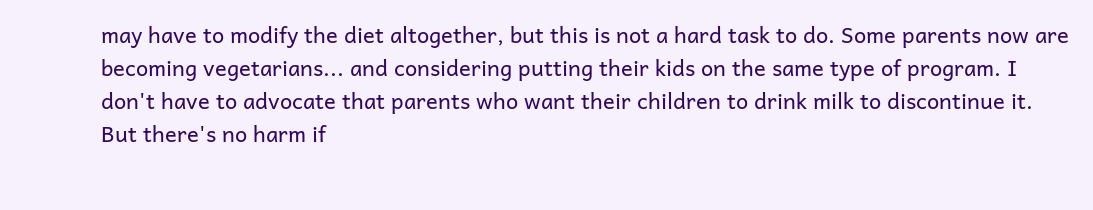may have to modify the diet altogether, but this is not a hard task to do. Some parents now are becoming vegetarians... and considering putting their kids on the same type of program. I don't have to advocate that parents who want their children to drink milk to discontinue it. But there's no harm if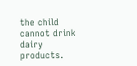the child cannot drink dairy products.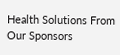Health Solutions From Our Sponsors